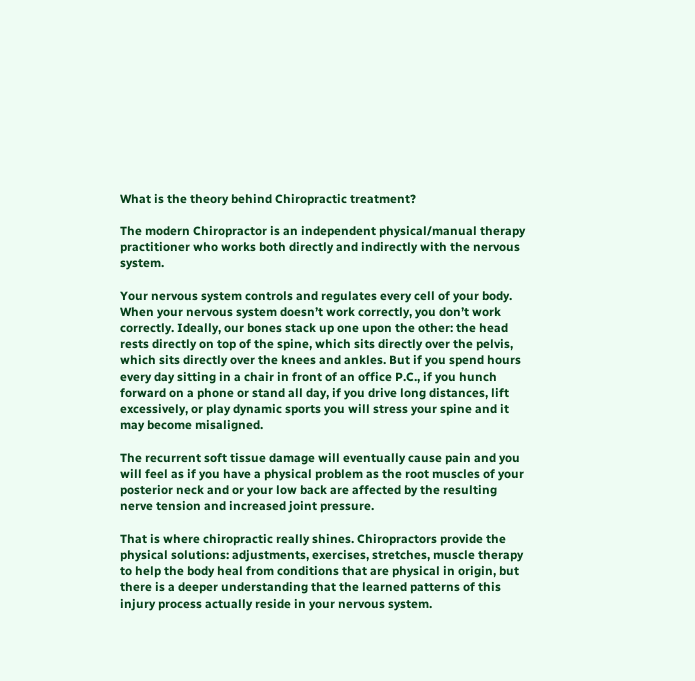What is the theory behind Chiropractic treatment?

The modern Chiropractor is an independent physical/manual therapy practitioner who works both directly and indirectly with the nervous system.

Your nervous system controls and regulates every cell of your body. When your nervous system doesn’t work correctly, you don’t work correctly. Ideally, our bones stack up one upon the other: the head rests directly on top of the spine, which sits directly over the pelvis, which sits directly over the knees and ankles. But if you spend hours every day sitting in a chair in front of an office P.C., if you hunch forward on a phone or stand all day, if you drive long distances, lift excessively, or play dynamic sports you will stress your spine and it may become misaligned.

The recurrent soft tissue damage will eventually cause pain and you will feel as if you have a physical problem as the root muscles of your posterior neck and or your low back are affected by the resulting nerve tension and increased joint pressure.

That is where chiropractic really shines. Chiropractors provide the physical solutions: adjustments, exercises, stretches, muscle therapy to help the body heal from conditions that are physical in origin, but there is a deeper understanding that the learned patterns of this injury process actually reside in your nervous system.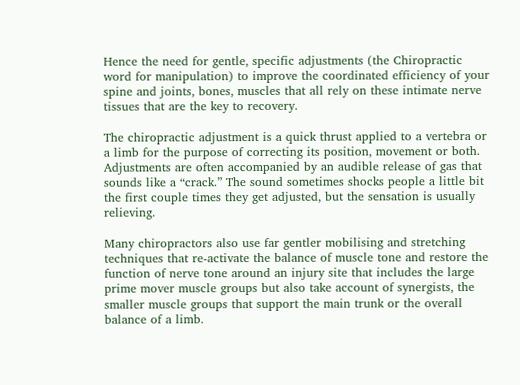Hence the need for gentle, specific adjustments (the Chiropractic word for manipulation) to improve the coordinated efficiency of your spine and joints, bones, muscles that all rely on these intimate nerve tissues that are the key to recovery.

The chiropractic adjustment is a quick thrust applied to a vertebra or a limb for the purpose of correcting its position, movement or both. Adjustments are often accompanied by an audible release of gas that sounds like a “crack.” The sound sometimes shocks people a little bit the first couple times they get adjusted, but the sensation is usually relieving.

Many chiropractors also use far gentler mobilising and stretching techniques that re-activate the balance of muscle tone and restore the function of nerve tone around an injury site that includes the large prime mover muscle groups but also take account of synergists, the smaller muscle groups that support the main trunk or the overall balance of a limb.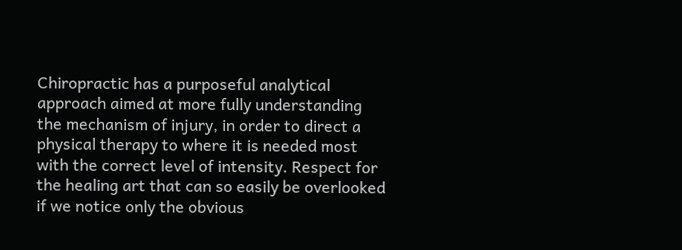Chiropractic has a purposeful analytical approach aimed at more fully understanding the mechanism of injury, in order to direct a physical therapy to where it is needed most with the correct level of intensity. Respect for the healing art that can so easily be overlooked if we notice only the obvious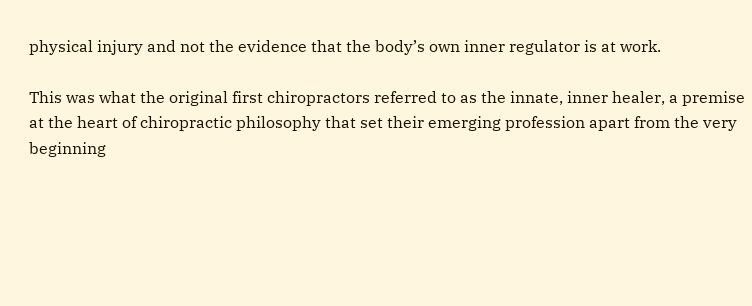physical injury and not the evidence that the body’s own inner regulator is at work.

This was what the original first chiropractors referred to as the innate, inner healer, a premise at the heart of chiropractic philosophy that set their emerging profession apart from the very beginning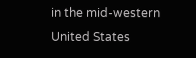in the mid-western United States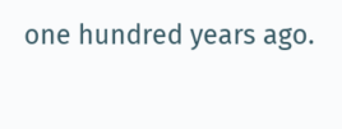one hundred years ago.